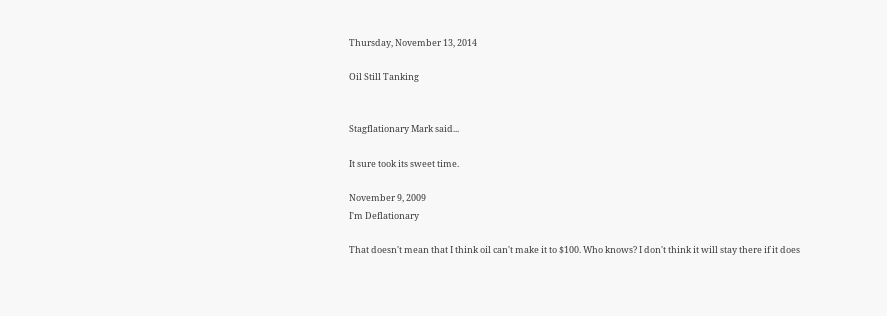Thursday, November 13, 2014

Oil Still Tanking


Stagflationary Mark said...

It sure took its sweet time.

November 9, 2009
I'm Deflationary

That doesn't mean that I think oil can't make it to $100. Who knows? I don't think it will stay there if it does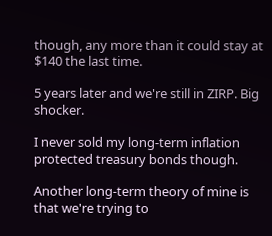though, any more than it could stay at $140 the last time.

5 years later and we're still in ZIRP. Big shocker.

I never sold my long-term inflation protected treasury bonds though.

Another long-term theory of mine is that we're trying to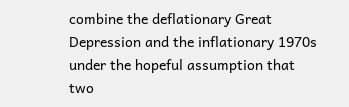combine the deflationary Great Depression and the inflationary 1970s under the hopeful assumption that two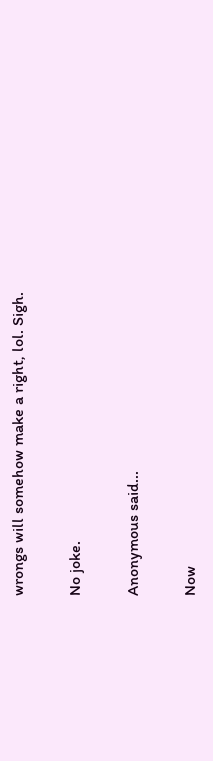wrongs will somehow make a right, lol. Sigh.

No joke.

Anonymous said...

Now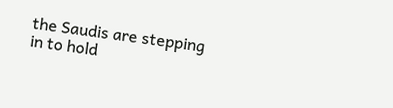the Saudis are stepping in to hold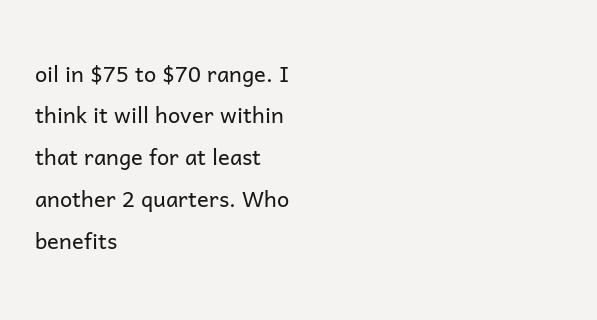oil in $75 to $70 range. I think it will hover within that range for at least another 2 quarters. Who benefits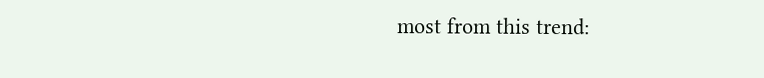most from this trend: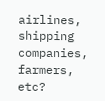airlines, shipping companies, farmers, etc?